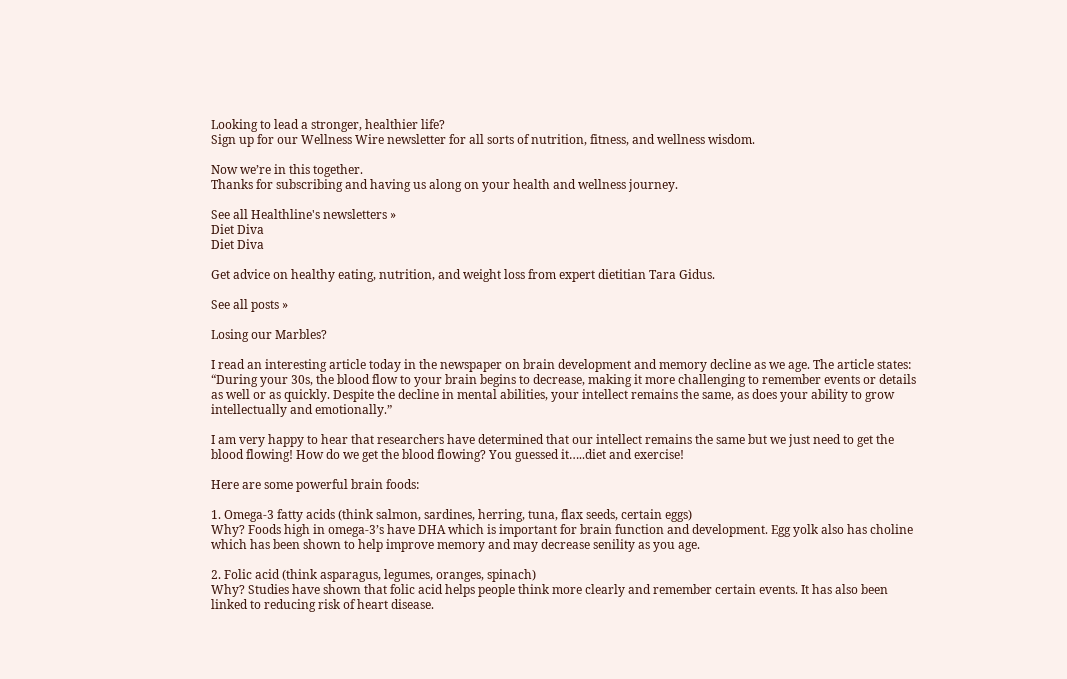Looking to lead a stronger, healthier life?
Sign up for our Wellness Wire newsletter for all sorts of nutrition, fitness, and wellness wisdom.

Now we’re in this together.
Thanks for subscribing and having us along on your health and wellness journey.

See all Healthline's newsletters »
Diet Diva
Diet Diva

Get advice on healthy eating, nutrition, and weight loss from expert dietitian Tara Gidus.

See all posts »

Losing our Marbles?

I read an interesting article today in the newspaper on brain development and memory decline as we age. The article states:
“During your 30s, the blood flow to your brain begins to decrease, making it more challenging to remember events or details as well or as quickly. Despite the decline in mental abilities, your intellect remains the same, as does your ability to grow intellectually and emotionally.”

I am very happy to hear that researchers have determined that our intellect remains the same but we just need to get the blood flowing! How do we get the blood flowing? You guessed it…..diet and exercise!

Here are some powerful brain foods:

1. Omega-3 fatty acids (think salmon, sardines, herring, tuna, flax seeds, certain eggs)
Why? Foods high in omega-3’s have DHA which is important for brain function and development. Egg yolk also has choline which has been shown to help improve memory and may decrease senility as you age.

2. Folic acid (think asparagus, legumes, oranges, spinach)
Why? Studies have shown that folic acid helps people think more clearly and remember certain events. It has also been linked to reducing risk of heart disease.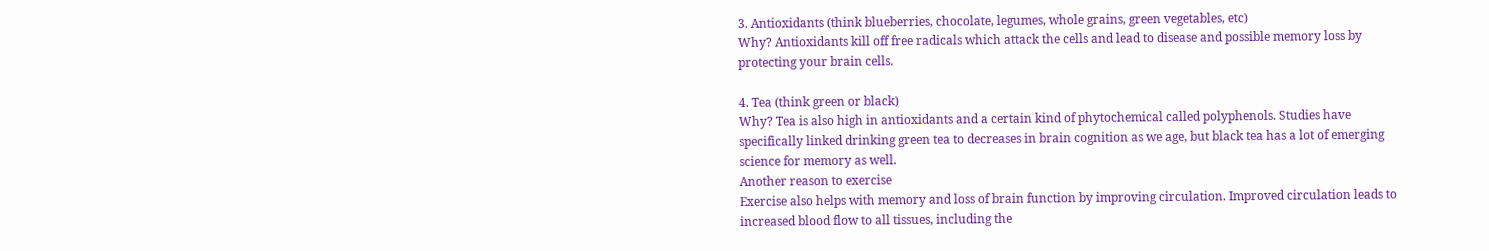3. Antioxidants (think blueberries, chocolate, legumes, whole grains, green vegetables, etc)
Why? Antioxidants kill off free radicals which attack the cells and lead to disease and possible memory loss by protecting your brain cells.

4. Tea (think green or black)
Why? Tea is also high in antioxidants and a certain kind of phytochemical called polyphenols. Studies have specifically linked drinking green tea to decreases in brain cognition as we age, but black tea has a lot of emerging science for memory as well.
Another reason to exercise
Exercise also helps with memory and loss of brain function by improving circulation. Improved circulation leads to increased blood flow to all tissues, including the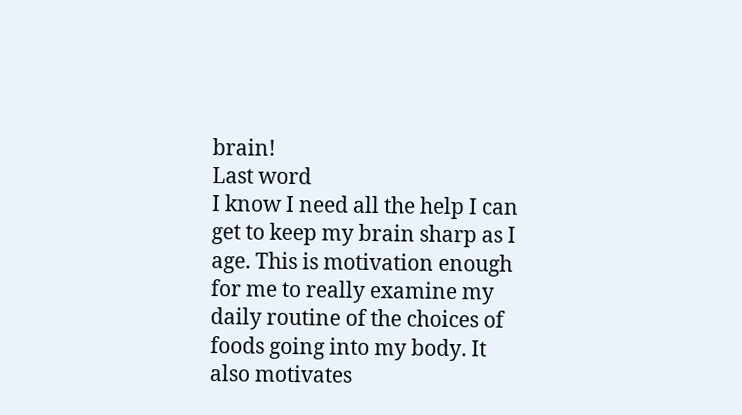brain!
Last word
I know I need all the help I can get to keep my brain sharp as I age. This is motivation enough for me to really examine my daily routine of the choices of foods going into my body. It also motivates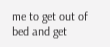me to get out of bed and get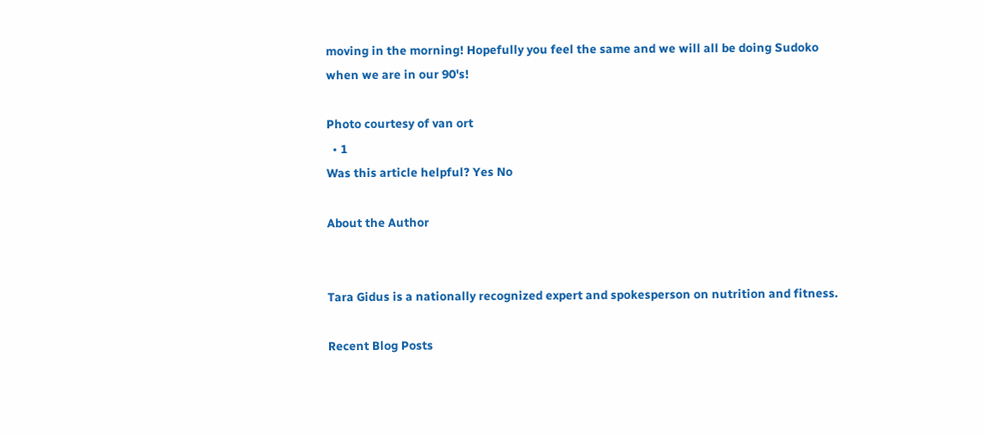moving in the morning! Hopefully you feel the same and we will all be doing Sudoko when we are in our 90's!

Photo courtesy of van ort
  • 1
Was this article helpful? Yes No

About the Author


Tara Gidus is a nationally recognized expert and spokesperson on nutrition and fitness.

Recent Blog Posts